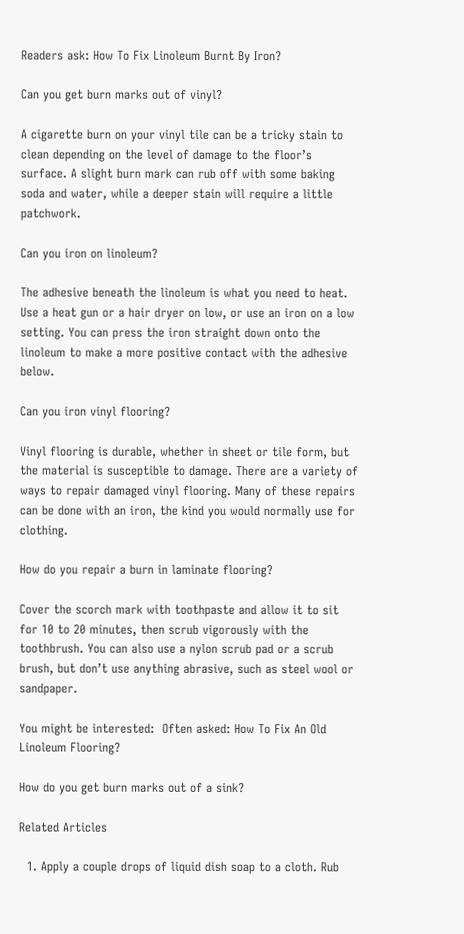Readers ask: How To Fix Linoleum Burnt By Iron?

Can you get burn marks out of vinyl?

A cigarette burn on your vinyl tile can be a tricky stain to clean depending on the level of damage to the floor’s surface. A slight burn mark can rub off with some baking soda and water, while a deeper stain will require a little patchwork.

Can you iron on linoleum?

The adhesive beneath the linoleum is what you need to heat. Use a heat gun or a hair dryer on low, or use an iron on a low setting. You can press the iron straight down onto the linoleum to make a more positive contact with the adhesive below.

Can you iron vinyl flooring?

Vinyl flooring is durable, whether in sheet or tile form, but the material is susceptible to damage. There are a variety of ways to repair damaged vinyl flooring. Many of these repairs can be done with an iron, the kind you would normally use for clothing.

How do you repair a burn in laminate flooring?

Cover the scorch mark with toothpaste and allow it to sit for 10 to 20 minutes, then scrub vigorously with the toothbrush. You can also use a nylon scrub pad or a scrub brush, but don’t use anything abrasive, such as steel wool or sandpaper.

You might be interested:  Often asked: How To Fix An Old Linoleum Flooring?

How do you get burn marks out of a sink?

Related Articles

  1. Apply a couple drops of liquid dish soap to a cloth. Rub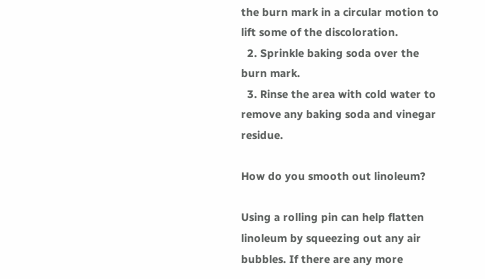the burn mark in a circular motion to lift some of the discoloration.
  2. Sprinkle baking soda over the burn mark.
  3. Rinse the area with cold water to remove any baking soda and vinegar residue.

How do you smooth out linoleum?

Using a rolling pin can help flatten linoleum by squeezing out any air bubbles. If there are any more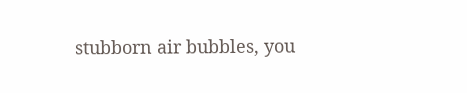stubborn air bubbles, you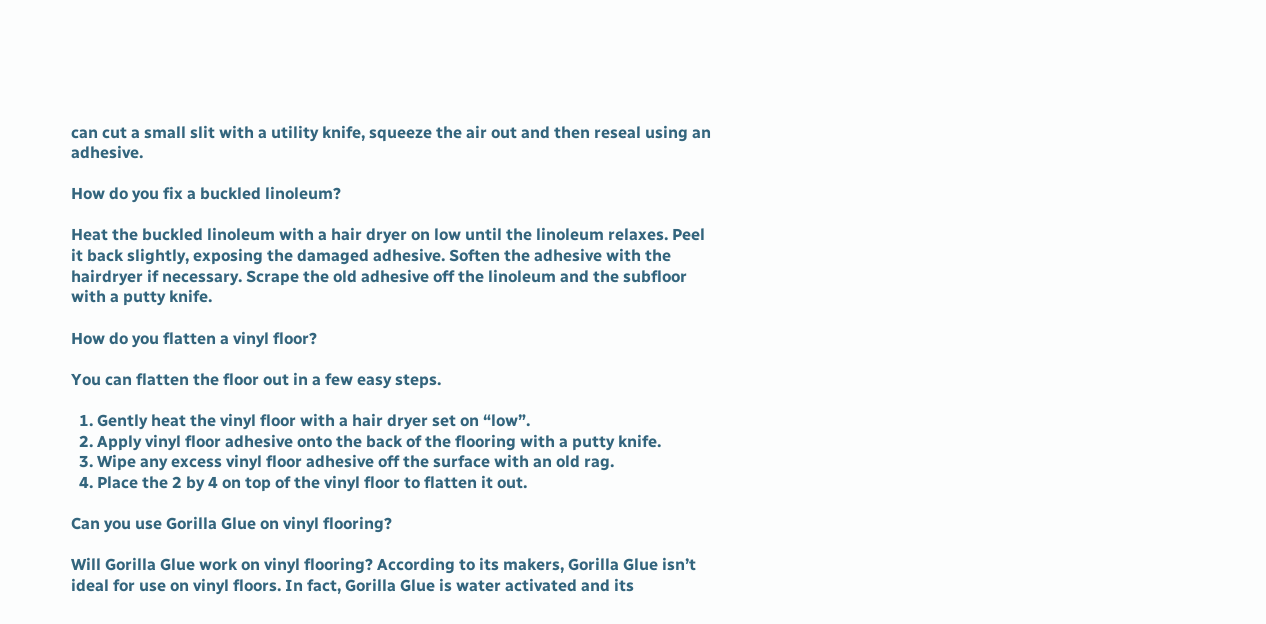can cut a small slit with a utility knife, squeeze the air out and then reseal using an adhesive.

How do you fix a buckled linoleum?

Heat the buckled linoleum with a hair dryer on low until the linoleum relaxes. Peel it back slightly, exposing the damaged adhesive. Soften the adhesive with the hairdryer if necessary. Scrape the old adhesive off the linoleum and the subfloor with a putty knife.

How do you flatten a vinyl floor?

You can flatten the floor out in a few easy steps.

  1. Gently heat the vinyl floor with a hair dryer set on “low”.
  2. Apply vinyl floor adhesive onto the back of the flooring with a putty knife.
  3. Wipe any excess vinyl floor adhesive off the surface with an old rag.
  4. Place the 2 by 4 on top of the vinyl floor to flatten it out.

Can you use Gorilla Glue on vinyl flooring?

Will Gorilla Glue work on vinyl flooring? According to its makers, Gorilla Glue isn’t ideal for use on vinyl floors. In fact, Gorilla Glue is water activated and its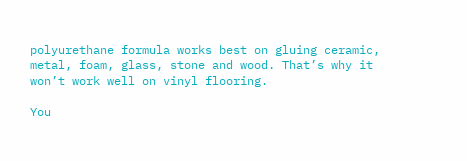polyurethane formula works best on gluing ceramic, metal, foam, glass, stone and wood. That’s why it won’t work well on vinyl flooring.

You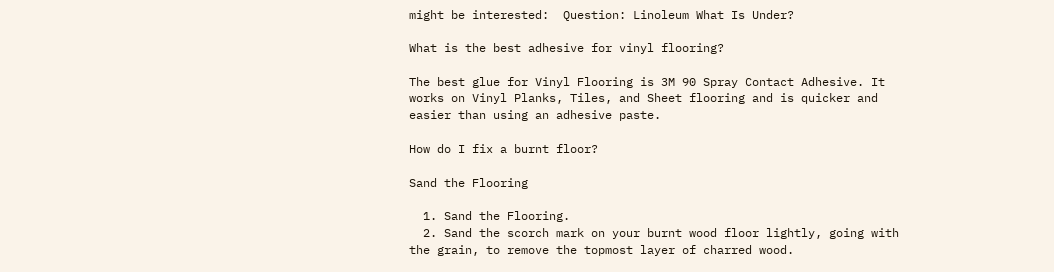might be interested:  Question: Linoleum What Is Under?

What is the best adhesive for vinyl flooring?

The best glue for Vinyl Flooring is 3M 90 Spray Contact Adhesive. It works on Vinyl Planks, Tiles, and Sheet flooring and is quicker and easier than using an adhesive paste.

How do I fix a burnt floor?

Sand the Flooring

  1. Sand the Flooring.
  2. Sand the scorch mark on your burnt wood floor lightly, going with the grain, to remove the topmost layer of charred wood.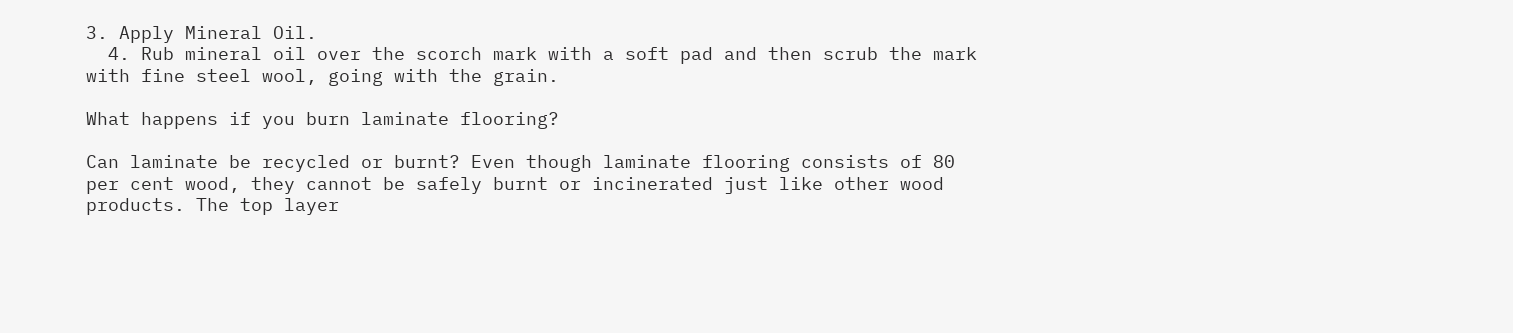3. Apply Mineral Oil.
  4. Rub mineral oil over the scorch mark with a soft pad and then scrub the mark with fine steel wool, going with the grain.

What happens if you burn laminate flooring?

Can laminate be recycled or burnt? Even though laminate flooring consists of 80 per cent wood, they cannot be safely burnt or incinerated just like other wood products. The top layer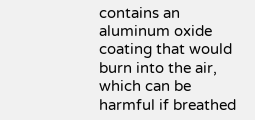contains an aluminum oxide coating that would burn into the air, which can be harmful if breathed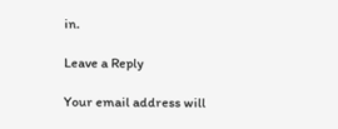in.

Leave a Reply

Your email address will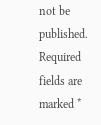not be published. Required fields are marked *